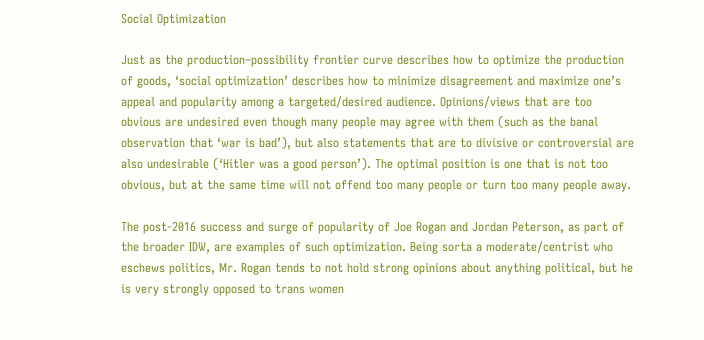Social Optimization

Just as the production–possibility frontier curve describes how to optimize the production of goods, ‘social optimization’ describes how to minimize disagreement and maximize one’s appeal and popularity among a targeted/desired audience. Opinions/views that are too obvious are undesired even though many people may agree with them (such as the banal observation that ‘war is bad’), but also statements that are to divisive or controversial are also undesirable (‘Hitler was a good person’). The optimal position is one that is not too obvious, but at the same time will not offend too many people or turn too many people away.

The post-2016 success and surge of popularity of Joe Rogan and Jordan Peterson, as part of the broader IDW, are examples of such optimization. Being sorta a moderate/centrist who eschews politics, Mr. Rogan tends to not hold strong opinions about anything political, but he is very strongly opposed to trans women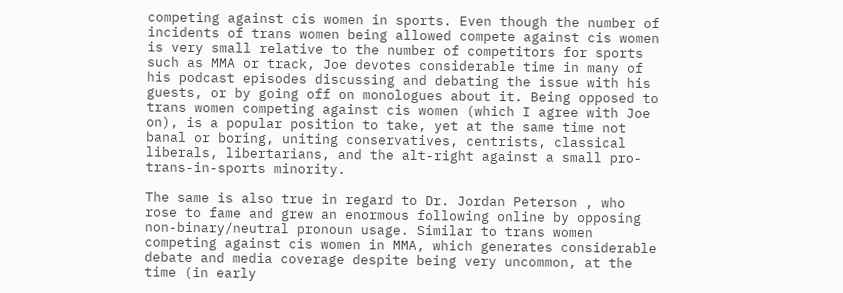competing against cis women in sports. Even though the number of incidents of trans women being allowed compete against cis women is very small relative to the number of competitors for sports such as MMA or track, Joe devotes considerable time in many of his podcast episodes discussing and debating the issue with his guests, or by going off on monologues about it. Being opposed to trans women competing against cis women (which I agree with Joe on), is a popular position to take, yet at the same time not banal or boring, uniting conservatives, centrists, classical liberals, libertarians, and the alt-right against a small pro-trans-in-sports minority.

The same is also true in regard to Dr. Jordan Peterson , who rose to fame and grew an enormous following online by opposing non-binary/neutral pronoun usage. Similar to trans women competing against cis women in MMA, which generates considerable debate and media coverage despite being very uncommon, at the time (in early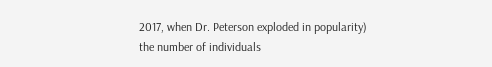2017, when Dr. Peterson exploded in popularity) the number of individuals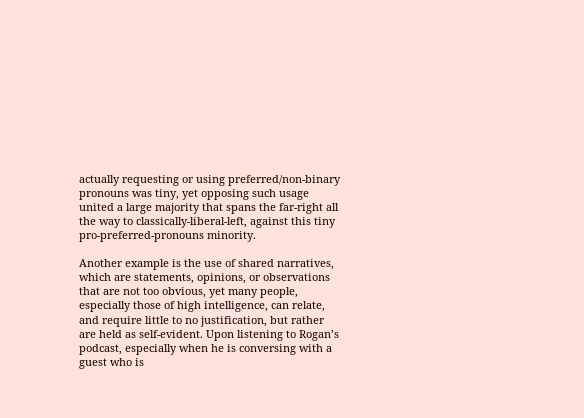actually requesting or using preferred/non-binary pronouns was tiny, yet opposing such usage united a large majority that spans the far-right all the way to classically-liberal-left, against this tiny pro-preferred-pronouns minority.

Another example is the use of shared narratives, which are statements, opinions, or observations that are not too obvious, yet many people, especially those of high intelligence, can relate, and require little to no justification, but rather are held as self-evident. Upon listening to Rogan’s podcast, especially when he is conversing with a guest who is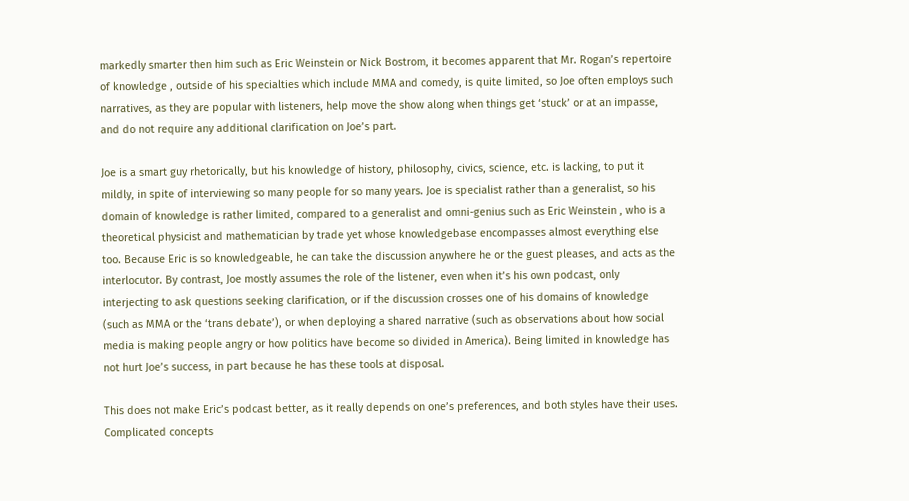markedly smarter then him such as Eric Weinstein or Nick Bostrom, it becomes apparent that Mr. Rogan’s repertoire of knowledge , outside of his specialties which include MMA and comedy, is quite limited, so Joe often employs such narratives, as they are popular with listeners, help move the show along when things get ‘stuck’ or at an impasse, and do not require any additional clarification on Joe’s part.

Joe is a smart guy rhetorically, but his knowledge of history, philosophy, civics, science, etc. is lacking, to put it mildly, in spite of interviewing so many people for so many years. Joe is specialist rather than a generalist, so his domain of knowledge is rather limited, compared to a generalist and omni-genius such as Eric Weinstein , who is a theoretical physicist and mathematician by trade yet whose knowledgebase encompasses almost everything else too. Because Eric is so knowledgeable, he can take the discussion anywhere he or the guest pleases, and acts as the interlocutor. By contrast, Joe mostly assumes the role of the listener, even when it’s his own podcast, only interjecting to ask questions seeking clarification, or if the discussion crosses one of his domains of knowledge (such as MMA or the ‘trans debate’), or when deploying a shared narrative (such as observations about how social media is making people angry or how politics have become so divided in America). Being limited in knowledge has not hurt Joe’s success, in part because he has these tools at disposal.

This does not make Eric’s podcast better, as it really depends on one’s preferences, and both styles have their uses. Complicated concepts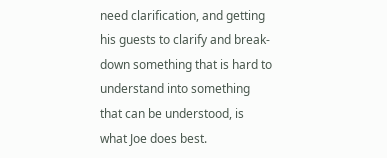need clarification, and getting his guests to clarify and break-down something that is hard to understand into something that can be understood, is what Joe does best.